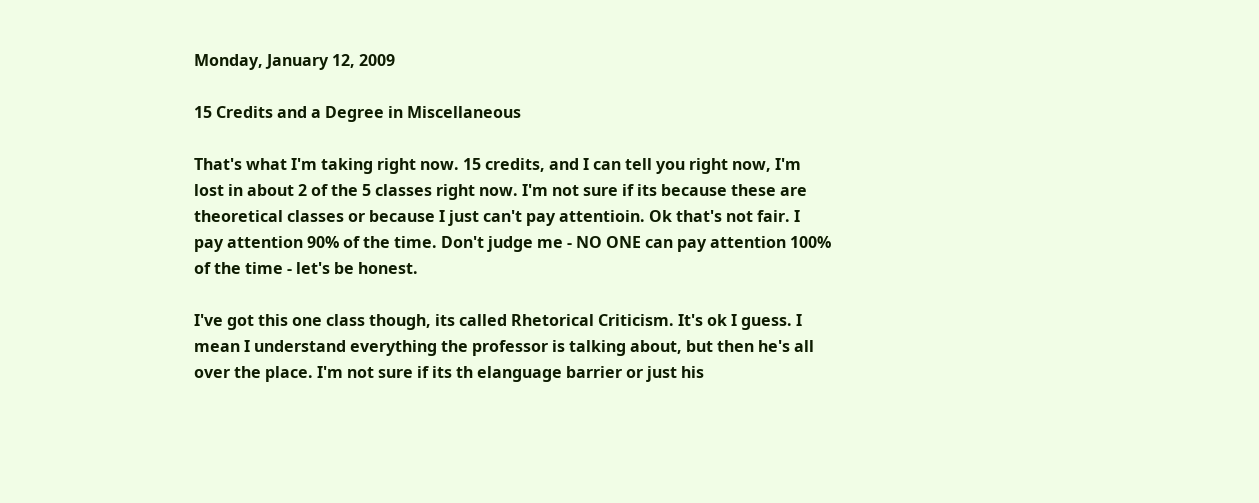Monday, January 12, 2009

15 Credits and a Degree in Miscellaneous

That's what I'm taking right now. 15 credits, and I can tell you right now, I'm lost in about 2 of the 5 classes right now. I'm not sure if its because these are theoretical classes or because I just can't pay attentioin. Ok that's not fair. I pay attention 90% of the time. Don't judge me - NO ONE can pay attention 100% of the time - let's be honest.

I've got this one class though, its called Rhetorical Criticism. It's ok I guess. I mean I understand everything the professor is talking about, but then he's all over the place. I'm not sure if its th elanguage barrier or just his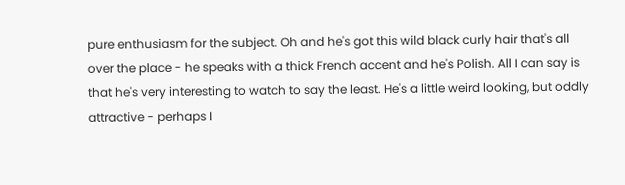pure enthusiasm for the subject. Oh and he's got this wild black curly hair that's all over the place - he speaks with a thick French accent and he's Polish. All I can say is that he's very interesting to watch to say the least. He's a little weird looking, but oddly attractive - perhaps I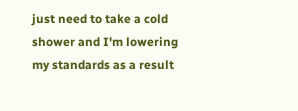just need to take a cold shower and I'm lowering my standards as a result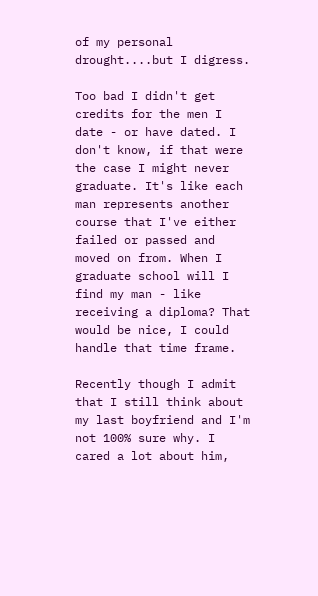of my personal drought....but I digress.

Too bad I didn't get credits for the men I date - or have dated. I don't know, if that were the case I might never graduate. It's like each man represents another course that I've either failed or passed and moved on from. When I graduate school will I find my man - like receiving a diploma? That would be nice, I could handle that time frame.

Recently though I admit that I still think about my last boyfriend and I'm not 100% sure why. I cared a lot about him,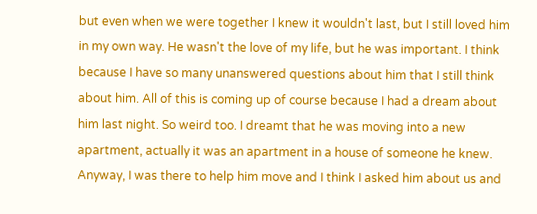but even when we were together I knew it wouldn't last, but I still loved him in my own way. He wasn't the love of my life, but he was important. I think because I have so many unanswered questions about him that I still think about him. All of this is coming up of course because I had a dream about him last night. So weird too. I dreamt that he was moving into a new apartment, actually it was an apartment in a house of someone he knew. Anyway, I was there to help him move and I think I asked him about us and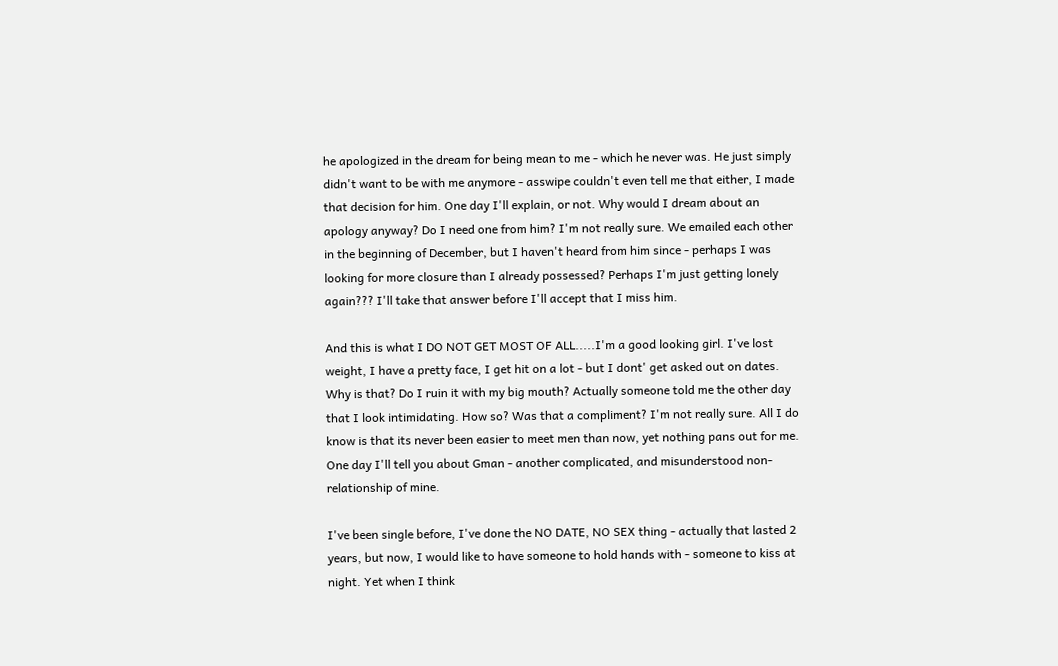he apologized in the dream for being mean to me - which he never was. He just simply didn't want to be with me anymore - asswipe couldn't even tell me that either, I made that decision for him. One day I'll explain, or not. Why would I dream about an apology anyway? Do I need one from him? I'm not really sure. We emailed each other in the beginning of December, but I haven't heard from him since - perhaps I was looking for more closure than I already possessed? Perhaps I'm just getting lonely again??? I'll take that answer before I'll accept that I miss him.

And this is what I DO NOT GET MOST OF ALL.....I'm a good looking girl. I've lost weight, I have a pretty face, I get hit on a lot - but I dont' get asked out on dates. Why is that? Do I ruin it with my big mouth? Actually someone told me the other day that I look intimidating. How so? Was that a compliment? I'm not really sure. All I do know is that its never been easier to meet men than now, yet nothing pans out for me. One day I'll tell you about Gman - another complicated, and misunderstood non-relationship of mine.

I've been single before, I've done the NO DATE, NO SEX thing - actually that lasted 2 years, but now, I would like to have someone to hold hands with - someone to kiss at night. Yet when I think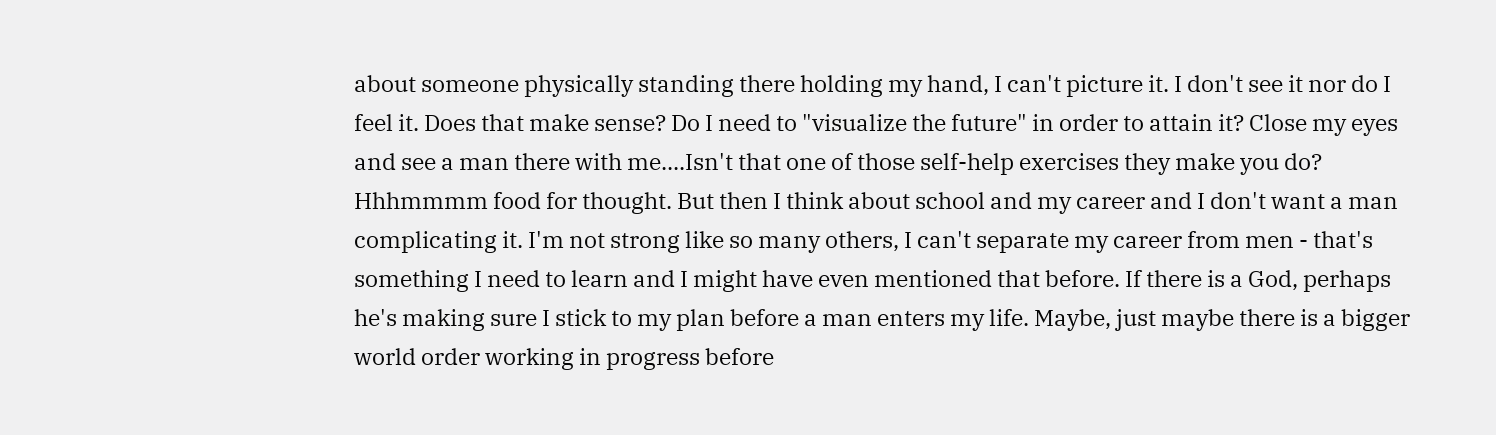about someone physically standing there holding my hand, I can't picture it. I don't see it nor do I feel it. Does that make sense? Do I need to "visualize the future" in order to attain it? Close my eyes and see a man there with me....Isn't that one of those self-help exercises they make you do? Hhhmmmm food for thought. But then I think about school and my career and I don't want a man complicating it. I'm not strong like so many others, I can't separate my career from men - that's something I need to learn and I might have even mentioned that before. If there is a God, perhaps he's making sure I stick to my plan before a man enters my life. Maybe, just maybe there is a bigger world order working in progress before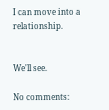I can move into a relationship.


We'll see.

No comments: